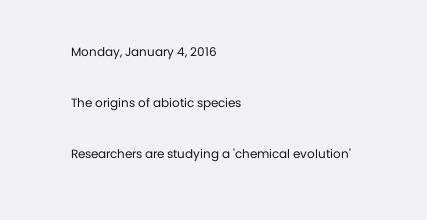Monday, January 4, 2016

The origins of abiotic species

Researchers are studying a 'chemical evolution'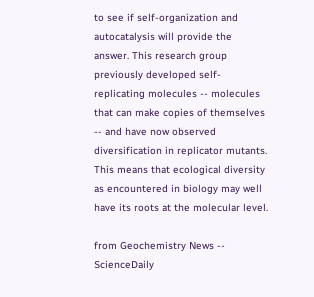to see if self-organization and autocatalysis will provide the answer. This research group previously developed self-replicating molecules -- molecules that can make copies of themselves -- and have now observed diversification in replicator mutants. This means that ecological diversity as encountered in biology may well have its roots at the molecular level.

from Geochemistry News -- ScienceDaily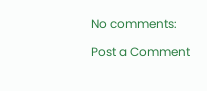No comments:

Post a Comment